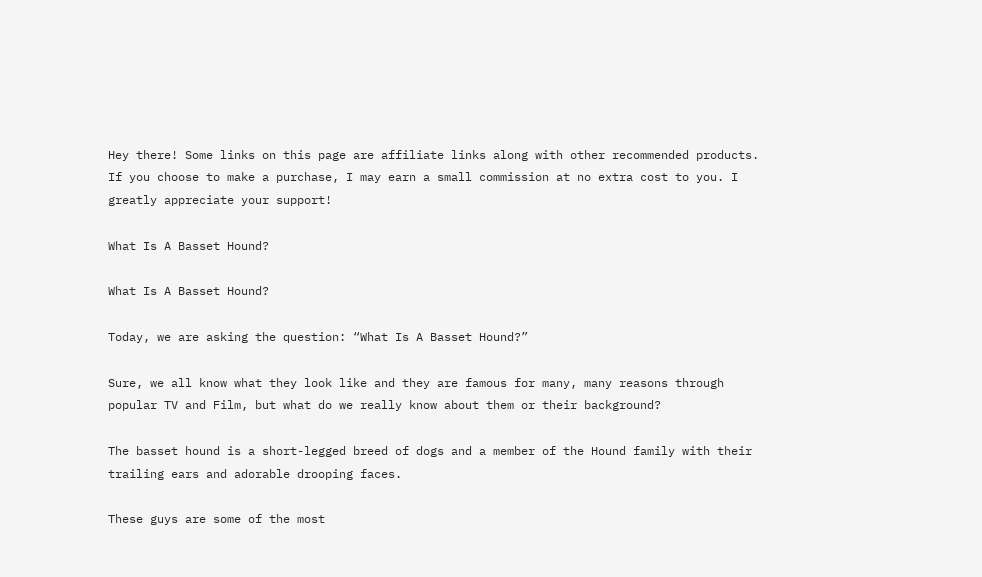Hey there! Some links on this page are affiliate links along with other recommended products. If you choose to make a purchase, I may earn a small commission at no extra cost to you. I greatly appreciate your support!

What Is A Basset Hound?

What Is A Basset Hound?

Today, we are asking the question: “What Is A Basset Hound?”

Sure, we all know what they look like and they are famous for many, many reasons through popular TV and Film, but what do we really know about them or their background?

The basset hound is a short-legged breed of dogs and a member of the Hound family with their trailing ears and adorable drooping faces.

These guys are some of the most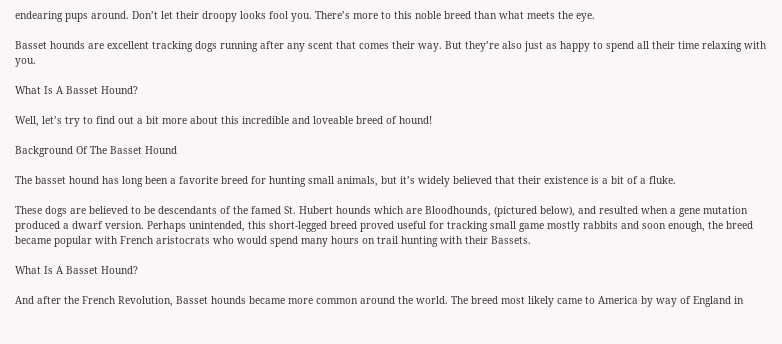endearing pups around. Don’t let their droopy looks fool you. There’s more to this noble breed than what meets the eye.

Basset hounds are excellent tracking dogs running after any scent that comes their way. But they’re also just as happy to spend all their time relaxing with you.

What Is A Basset Hound?

Well, let’s try to find out a bit more about this incredible and loveable breed of hound!

Background Of The Basset Hound

The basset hound has long been a favorite breed for hunting small animals, but it’s widely believed that their existence is a bit of a fluke.

These dogs are believed to be descendants of the famed St. Hubert hounds which are Bloodhounds, (pictured below), and resulted when a gene mutation produced a dwarf version. Perhaps unintended, this short-legged breed proved useful for tracking small game mostly rabbits and soon enough, the breed became popular with French aristocrats who would spend many hours on trail hunting with their Bassets.

What Is A Basset Hound?

And after the French Revolution, Basset hounds became more common around the world. The breed most likely came to America by way of England in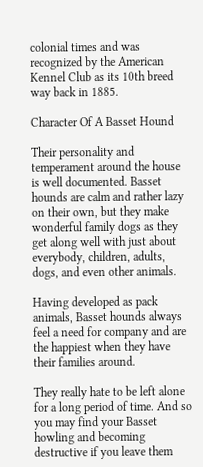colonial times and was recognized by the American Kennel Club as its 10th breed way back in 1885.

Character Of A Basset Hound

Their personality and temperament around the house is well documented. Basset hounds are calm and rather lazy on their own, but they make wonderful family dogs as they get along well with just about everybody, children, adults, dogs, and even other animals.

Having developed as pack animals, Basset hounds always feel a need for company and are the happiest when they have their families around.

They really hate to be left alone for a long period of time. And so you may find your Basset howling and becoming destructive if you leave them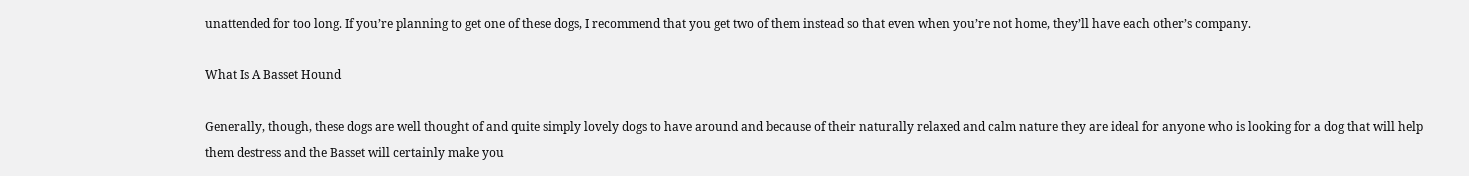unattended for too long. If you’re planning to get one of these dogs, I recommend that you get two of them instead so that even when you’re not home, they’ll have each other’s company.

What Is A Basset Hound

Generally, though, these dogs are well thought of and quite simply lovely dogs to have around and because of their naturally relaxed and calm nature they are ideal for anyone who is looking for a dog that will help them destress and the Basset will certainly make you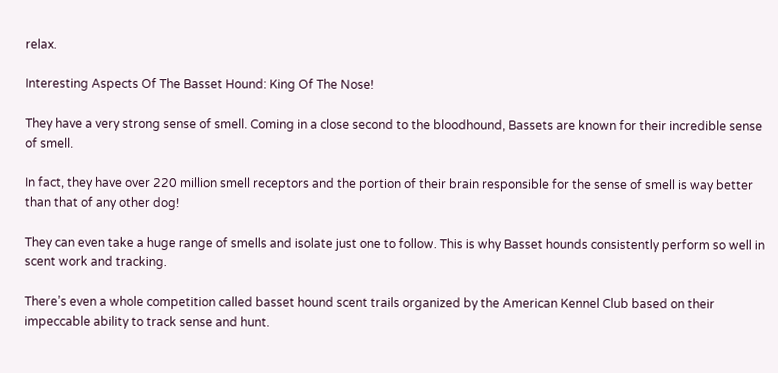relax.

Interesting Aspects Of The Basset Hound: King Of The Nose!

They have a very strong sense of smell. Coming in a close second to the bloodhound, Bassets are known for their incredible sense of smell.

In fact, they have over 220 million smell receptors and the portion of their brain responsible for the sense of smell is way better than that of any other dog!

They can even take a huge range of smells and isolate just one to follow. This is why Basset hounds consistently perform so well in scent work and tracking.

There’s even a whole competition called basset hound scent trails organized by the American Kennel Club based on their impeccable ability to track sense and hunt.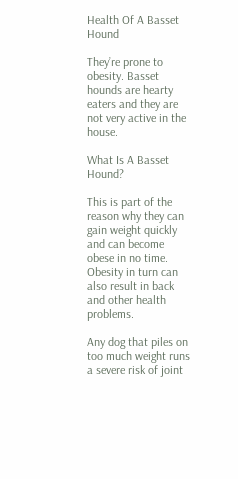Health Of A Basset Hound

They’re prone to obesity. Basset hounds are hearty eaters and they are not very active in the house.

What Is A Basset Hound?

This is part of the reason why they can gain weight quickly and can become obese in no time. Obesity in turn can also result in back and other health problems.

Any dog that piles on too much weight runs a severe risk of joint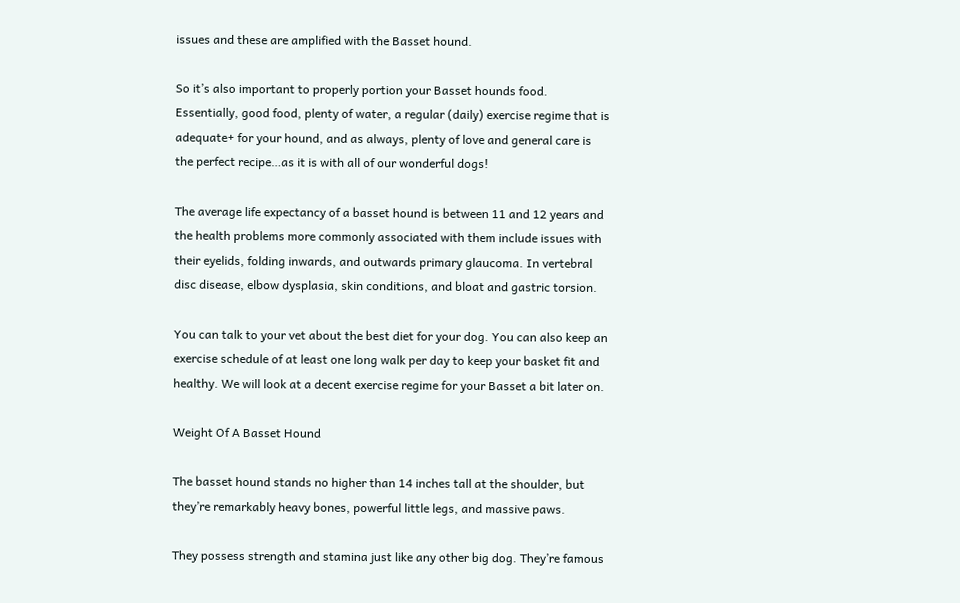issues and these are amplified with the Basset hound.

So it’s also important to properly portion your Basset hounds food. Essentially, good food, plenty of water, a regular (daily) exercise regime that is adequate+ for your hound, and as always, plenty of love and general care is the perfect recipe…as it is with all of our wonderful dogs!

The average life expectancy of a basset hound is between 11 and 12 years and the health problems more commonly associated with them include issues with their eyelids, folding inwards, and outwards primary glaucoma. In vertebral disc disease, elbow dysplasia, skin conditions, and bloat and gastric torsion.

You can talk to your vet about the best diet for your dog. You can also keep an exercise schedule of at least one long walk per day to keep your basket fit and healthy. We will look at a decent exercise regime for your Basset a bit later on.

Weight Of A Basset Hound

The basset hound stands no higher than 14 inches tall at the shoulder, but they’re remarkably heavy bones, powerful little legs, and massive paws.

They possess strength and stamina just like any other big dog. They’re famous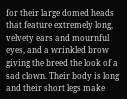for their large domed heads that feature extremely long, velvety ears and mournful eyes, and a wrinkled brow giving the breed the look of a sad clown. Their body is long and their short legs make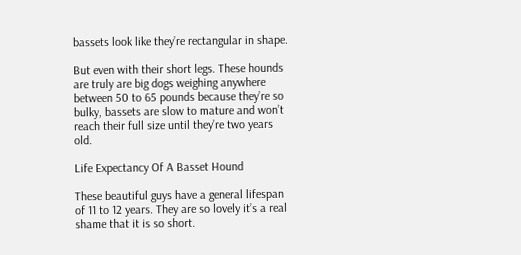bassets look like they’re rectangular in shape.

But even with their short legs. These hounds are truly are big dogs weighing anywhere between 50 to 65 pounds because they’re so bulky, bassets are slow to mature and won’t reach their full size until they’re two years old.

Life Expectancy Of A Basset Hound

These beautiful guys have a general lifespan of 11 to 12 years. They are so lovely it’s a real shame that it is so short.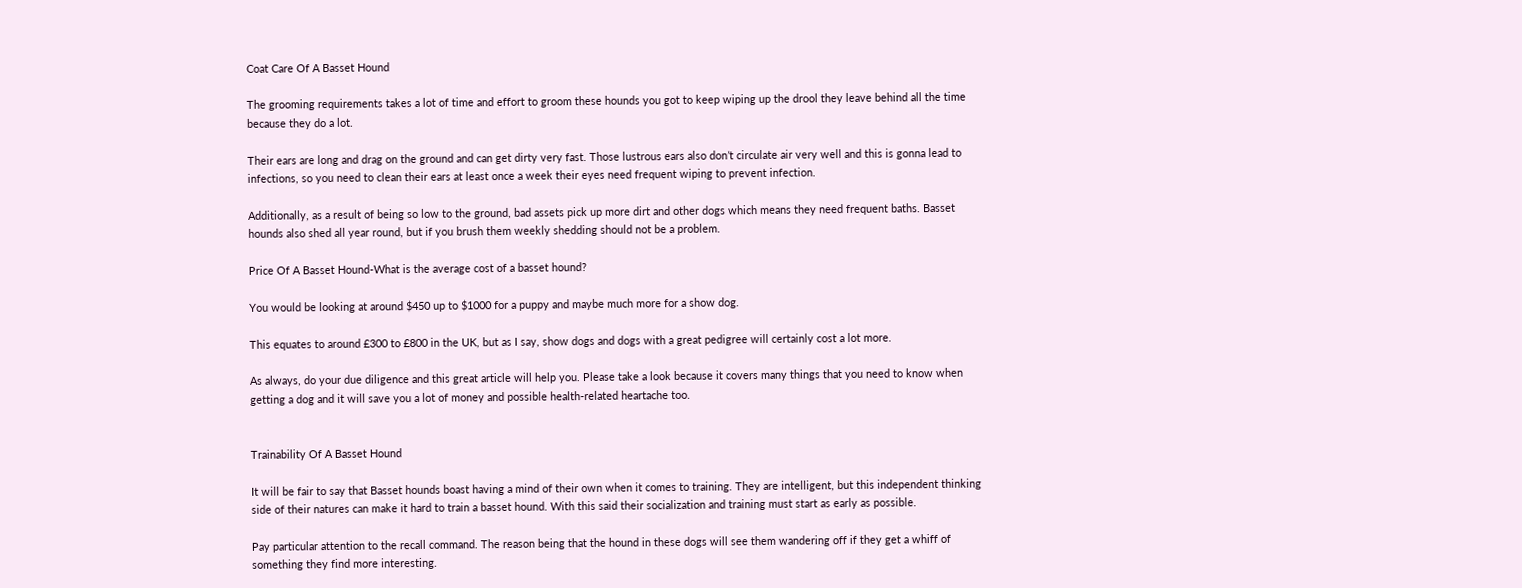Coat Care Of A Basset Hound

The grooming requirements takes a lot of time and effort to groom these hounds you got to keep wiping up the drool they leave behind all the time because they do a lot.

Their ears are long and drag on the ground and can get dirty very fast. Those lustrous ears also don’t circulate air very well and this is gonna lead to infections, so you need to clean their ears at least once a week their eyes need frequent wiping to prevent infection.

Additionally, as a result of being so low to the ground, bad assets pick up more dirt and other dogs which means they need frequent baths. Basset hounds also shed all year round, but if you brush them weekly shedding should not be a problem.

Price Of A Basset Hound-What is the average cost of a basset hound?

You would be looking at around $450 up to $1000 for a puppy and maybe much more for a show dog.

This equates to around £300 to £800 in the UK, but as I say, show dogs and dogs with a great pedigree will certainly cost a lot more.

As always, do your due diligence and this great article will help you. Please take a look because it covers many things that you need to know when getting a dog and it will save you a lot of money and possible health-related heartache too.


Trainability Of A Basset Hound

It will be fair to say that Basset hounds boast having a mind of their own when it comes to training. They are intelligent, but this independent thinking side of their natures can make it hard to train a basset hound. With this said their socialization and training must start as early as possible.

Pay particular attention to the recall command. The reason being that the hound in these dogs will see them wandering off if they get a whiff of something they find more interesting.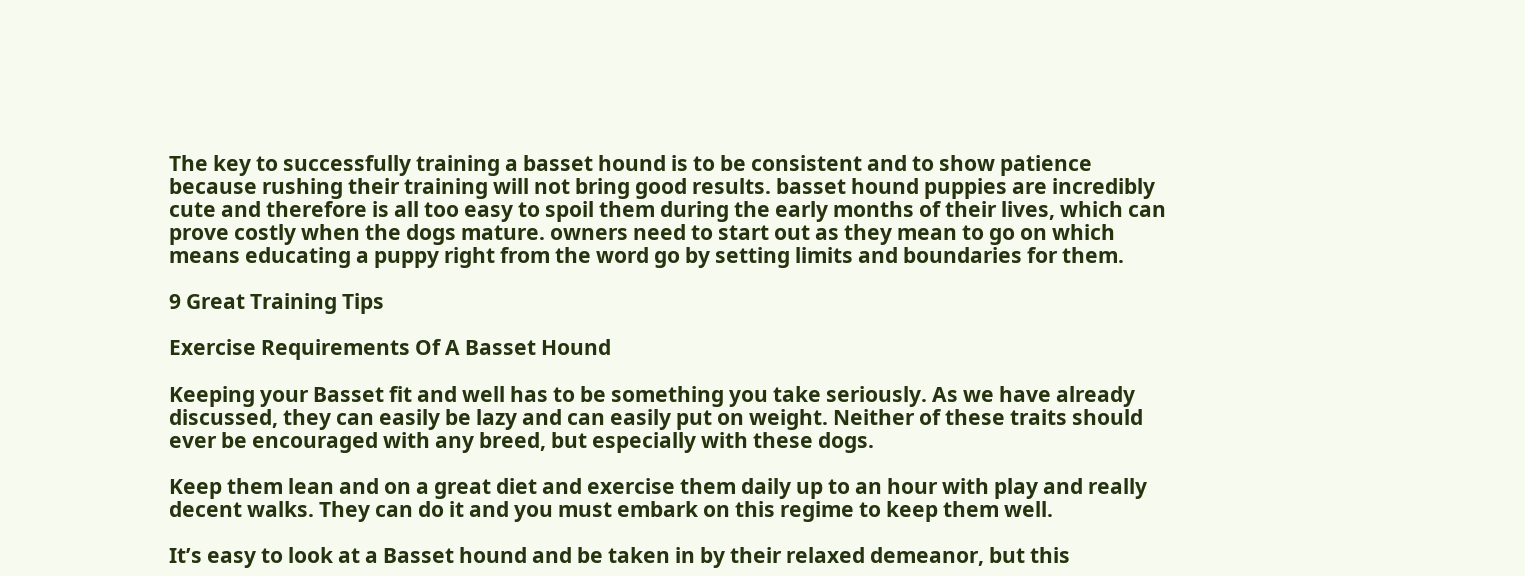The key to successfully training a basset hound is to be consistent and to show patience because rushing their training will not bring good results. basset hound puppies are incredibly cute and therefore is all too easy to spoil them during the early months of their lives, which can prove costly when the dogs mature. owners need to start out as they mean to go on which means educating a puppy right from the word go by setting limits and boundaries for them.

9 Great Training Tips

Exercise Requirements Of A Basset Hound

Keeping your Basset fit and well has to be something you take seriously. As we have already discussed, they can easily be lazy and can easily put on weight. Neither of these traits should ever be encouraged with any breed, but especially with these dogs.

Keep them lean and on a great diet and exercise them daily up to an hour with play and really decent walks. They can do it and you must embark on this regime to keep them well.

It’s easy to look at a Basset hound and be taken in by their relaxed demeanor, but this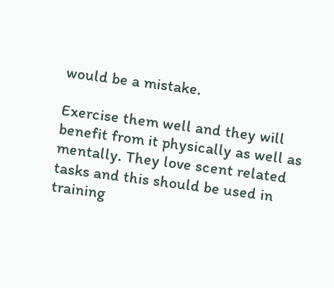would be a mistake.

Exercise them well and they will benefit from it physically as well as mentally. They love scent related tasks and this should be used in training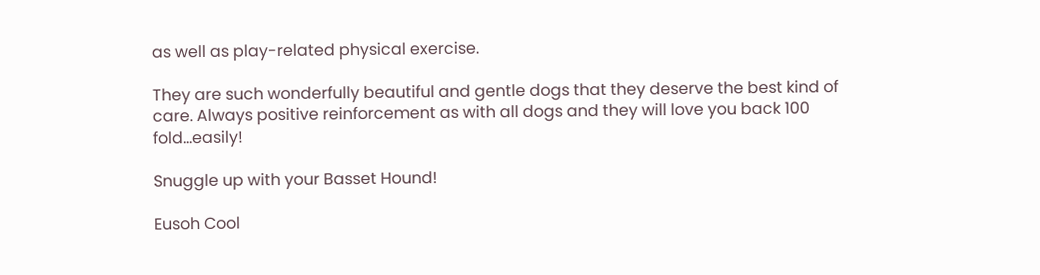as well as play-related physical exercise.

They are such wonderfully beautiful and gentle dogs that they deserve the best kind of care. Always positive reinforcement as with all dogs and they will love you back 100 fold…easily!

Snuggle up with your Basset Hound!

Eusoh Cool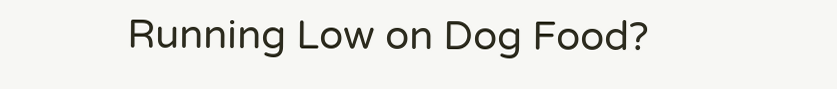Running Low on Dog Food?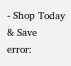- Shop Today & Save
error: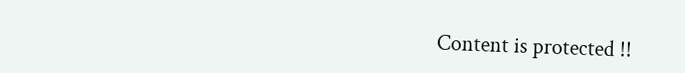Content is protected !!